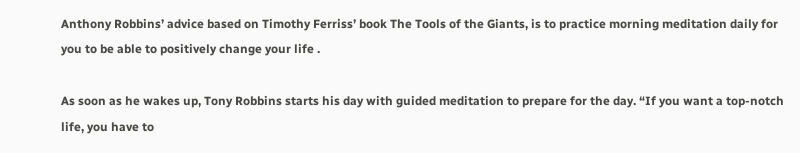Anthony Robbins’ advice based on Timothy Ferriss’ book The Tools of the Giants, is to practice morning meditation daily for you to be able to positively change your life .

As soon as he wakes up, Tony Robbins starts his day with guided meditation to prepare for the day. “If you want a top-notch life, you have to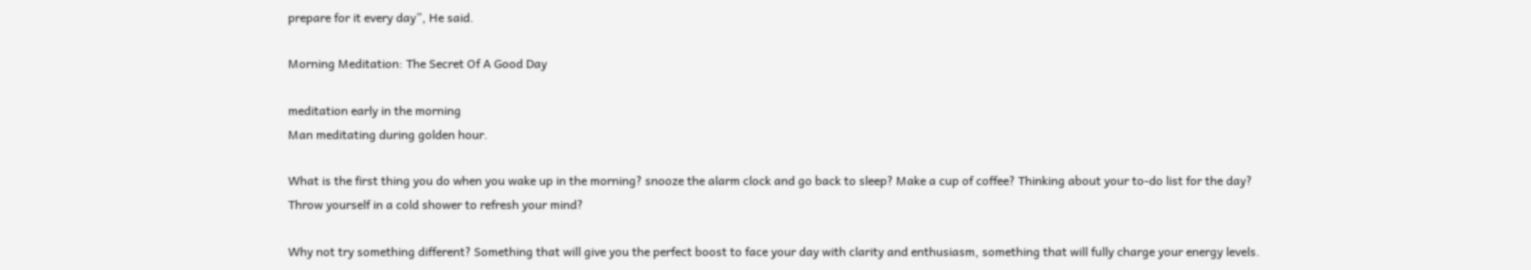prepare for it every day”, He said.

Morning Meditation: The Secret Of A Good Day

meditation early in the morning
Man meditating during golden hour.

What is the first thing you do when you wake up in the morning? snooze the alarm clock and go back to sleep? Make a cup of coffee? Thinking about your to-do list for the day? Throw yourself in a cold shower to refresh your mind?

Why not try something different? Something that will give you the perfect boost to face your day with clarity and enthusiasm, something that will fully charge your energy levels.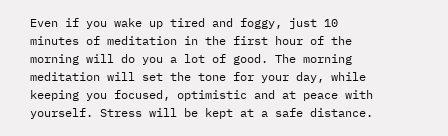Even if you wake up tired and foggy, just 10 minutes of meditation in the first hour of the morning will do you a lot of good. The morning meditation will set the tone for your day, while keeping you focused, optimistic and at peace with yourself. Stress will be kept at a safe distance.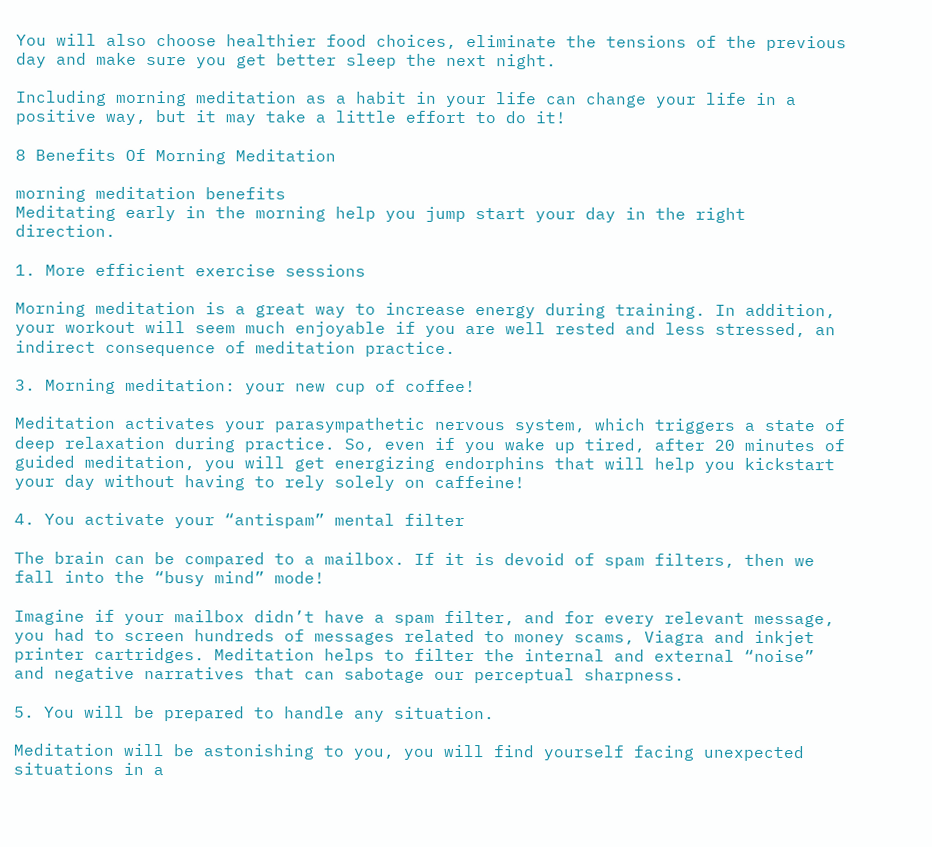You will also choose healthier food choices, eliminate the tensions of the previous day and make sure you get better sleep the next night.

Including morning meditation as a habit in your life can change your life in a positive way, but it may take a little effort to do it!

8 Benefits Of Morning Meditation

morning meditation benefits
Meditating early in the morning help you jump start your day in the right direction.

1. More efficient exercise sessions

Morning meditation is a great way to increase energy during training. In addition, your workout will seem much enjoyable if you are well rested and less stressed, an indirect consequence of meditation practice.

3. Morning meditation: your new cup of coffee!

Meditation activates your parasympathetic nervous system, which triggers a state of deep relaxation during practice. So, even if you wake up tired, after 20 minutes of guided meditation, you will get energizing endorphins that will help you kickstart your day without having to rely solely on caffeine!

4. You activate your “antispam” mental filter

The brain can be compared to a mailbox. If it is devoid of spam filters, then we fall into the “busy mind” mode!

Imagine if your mailbox didn’t have a spam filter, and for every relevant message, you had to screen hundreds of messages related to money scams, Viagra and inkjet printer cartridges. Meditation helps to filter the internal and external “noise” and negative narratives that can sabotage our perceptual sharpness.

5. You will be prepared to handle any situation.

Meditation will be astonishing to you, you will find yourself facing unexpected situations in a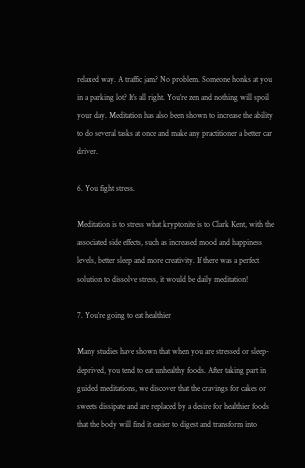relaxed way. A traffic jam? No problem. Someone honks at you in a parking lot? It’s all right. You’re zen and nothing will spoil your day. Meditation has also been shown to increase the ability to do several tasks at once and make any practitioner a better car driver.

6. You fight stress.

Meditation is to stress what kryptonite is to Clark Kent, with the associated side effects, such as increased mood and happiness levels, better sleep and more creativity. If there was a perfect solution to dissolve stress, it would be daily meditation!

7. You’re going to eat healthier

Many studies have shown that when you are stressed or sleep-deprived, you tend to eat unhealthy foods. After taking part in guided meditations, we discover that the cravings for cakes or sweets dissipate and are replaced by a desire for healthier foods that the body will find it easier to digest and transform into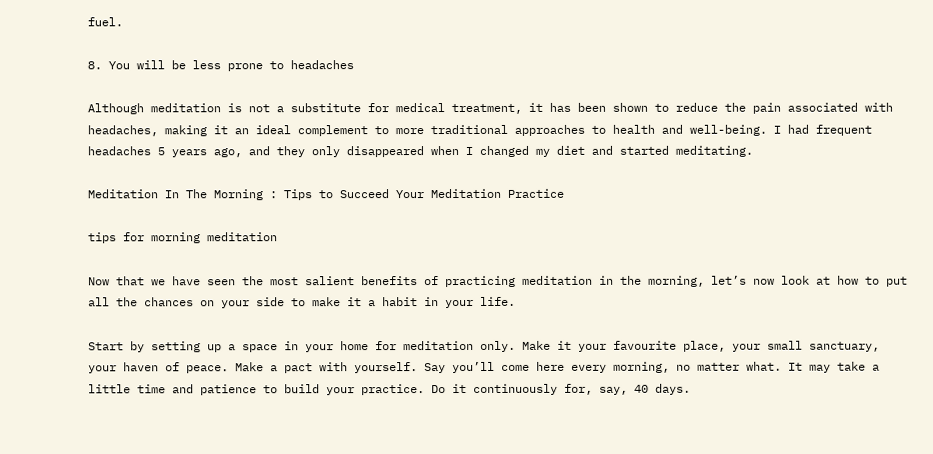fuel.

8. You will be less prone to headaches

Although meditation is not a substitute for medical treatment, it has been shown to reduce the pain associated with headaches, making it an ideal complement to more traditional approaches to health and well-being. I had frequent headaches 5 years ago, and they only disappeared when I changed my diet and started meditating.

Meditation In The Morning : Tips to Succeed Your Meditation Practice

tips for morning meditation

Now that we have seen the most salient benefits of practicing meditation in the morning, let’s now look at how to put all the chances on your side to make it a habit in your life.

Start by setting up a space in your home for meditation only. Make it your favourite place, your small sanctuary, your haven of peace. Make a pact with yourself. Say you’ll come here every morning, no matter what. It may take a little time and patience to build your practice. Do it continuously for, say, 40 days.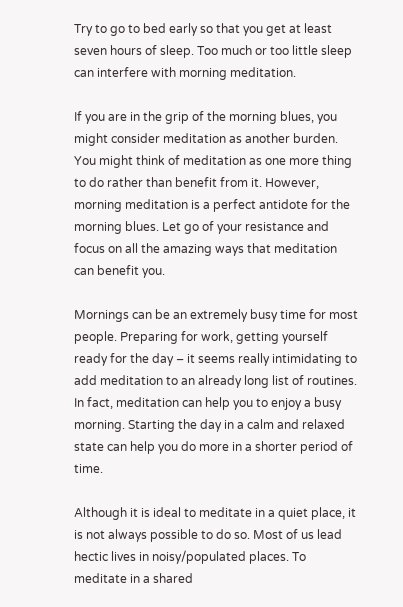Try to go to bed early so that you get at least seven hours of sleep. Too much or too little sleep can interfere with morning meditation.

If you are in the grip of the morning blues, you might consider meditation as another burden. You might think of meditation as one more thing to do rather than benefit from it. However, morning meditation is a perfect antidote for the morning blues. Let go of your resistance and focus on all the amazing ways that meditation can benefit you.

Mornings can be an extremely busy time for most people. Preparing for work, getting yourself ready for the day – it seems really intimidating to add meditation to an already long list of routines. In fact, meditation can help you to enjoy a busy morning. Starting the day in a calm and relaxed state can help you do more in a shorter period of time.

Although it is ideal to meditate in a quiet place, it is not always possible to do so. Most of us lead hectic lives in noisy/populated places. To meditate in a shared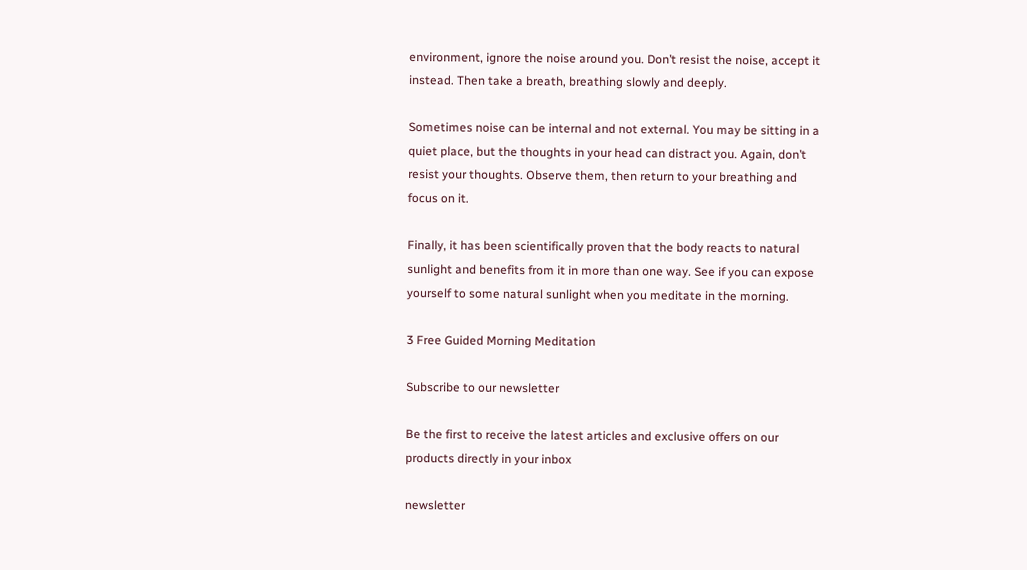environment, ignore the noise around you. Don’t resist the noise, accept it instead. Then take a breath, breathing slowly and deeply.

Sometimes noise can be internal and not external. You may be sitting in a quiet place, but the thoughts in your head can distract you. Again, don’t resist your thoughts. Observe them, then return to your breathing and focus on it.

Finally, it has been scientifically proven that the body reacts to natural sunlight and benefits from it in more than one way. See if you can expose yourself to some natural sunlight when you meditate in the morning.

3 Free Guided Morning Meditation

Subscribe to our newsletter

Be the first to receive the latest articles and exclusive offers on our products directly in your inbox

newsletter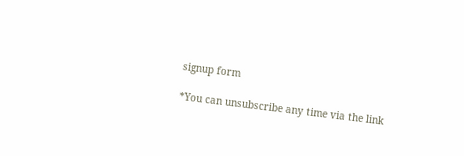signup form

*You can unsubscribe any time via the link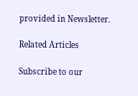provided in Newsletter.

Related Articles

Subscribe to our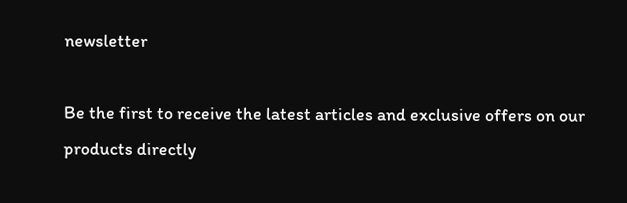newsletter

Be the first to receive the latest articles and exclusive offers on our products directly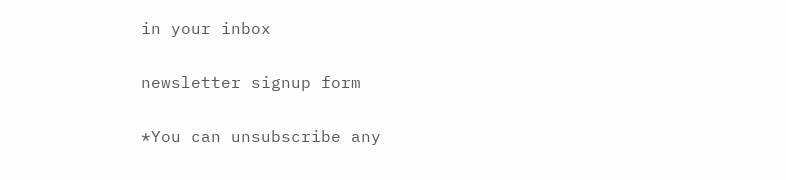in your inbox

newsletter signup form

*You can unsubscribe any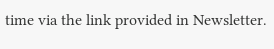time via the link provided in Newsletter.